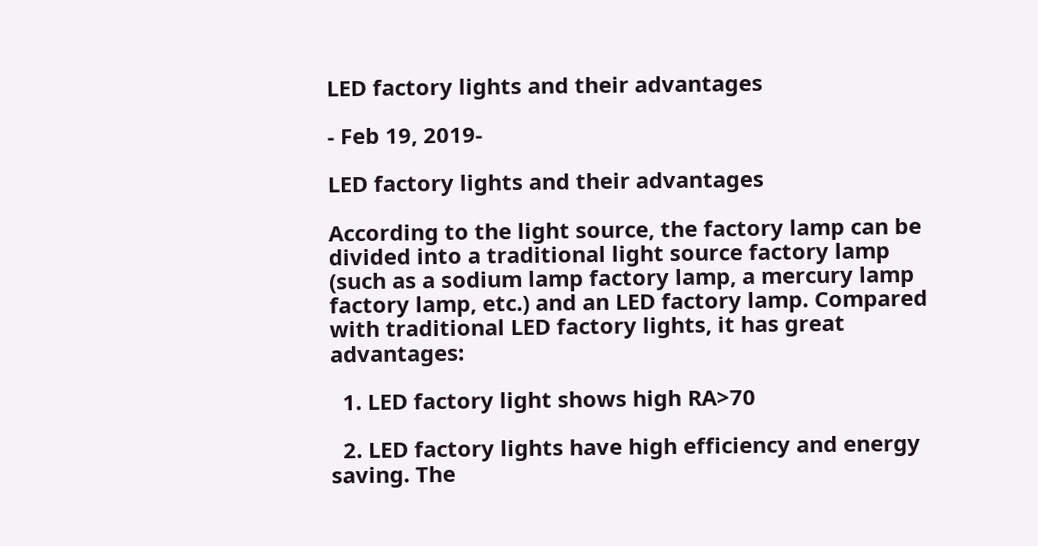LED factory lights and their advantages

- Feb 19, 2019-

LED factory lights and their advantages

According to the light source, the factory lamp can be divided into a traditional light source factory lamp (such as a sodium lamp factory lamp, a mercury lamp factory lamp, etc.) and an LED factory lamp. Compared with traditional LED factory lights, it has great advantages:

  1. LED factory light shows high RA>70

  2. LED factory lights have high efficiency and energy saving. The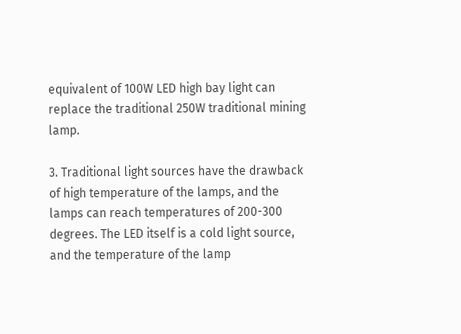equivalent of 100W LED high bay light can replace the traditional 250W traditional mining lamp.

3. Traditional light sources have the drawback of high temperature of the lamps, and the lamps can reach temperatures of 200-300 degrees. The LED itself is a cold light source, and the temperature of the lamp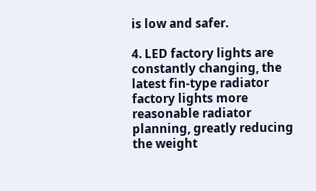is low and safer.

4. LED factory lights are constantly changing, the latest fin-type radiator factory lights more reasonable radiator planning, greatly reducing the weight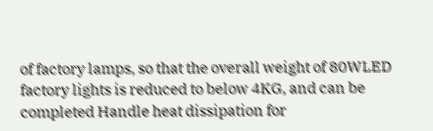of factory lamps, so that the overall weight of 80WLED factory lights is reduced to below 4KG, and can be completed Handle heat dissipation for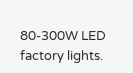80-300W LED factory lights.